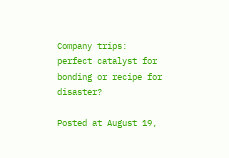Company trips: perfect catalyst for bonding or recipe for disaster?

Posted at August 19,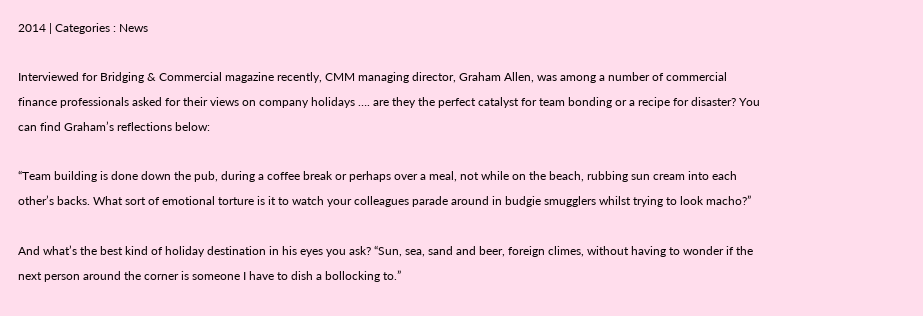2014 | Categories : News

Interviewed for Bridging & Commercial magazine recently, CMM managing director, Graham Allen, was among a number of commercial finance professionals asked for their views on company holidays …. are they the perfect catalyst for team bonding or a recipe for disaster? You can find Graham’s reflections below:

“Team building is done down the pub, during a coffee break or perhaps over a meal, not while on the beach, rubbing sun cream into each other’s backs. What sort of emotional torture is it to watch your colleagues parade around in budgie smugglers whilst trying to look macho?”

And what’s the best kind of holiday destination in his eyes you ask? “Sun, sea, sand and beer, foreign climes, without having to wonder if the next person around the corner is someone I have to dish a bollocking to.”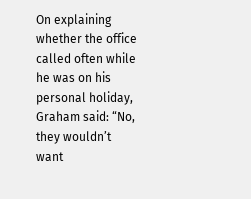On explaining whether the office called often while he was on his personal holiday, Graham said: “No, they wouldn’t want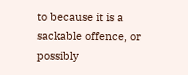to because it is a sackable offence, or possibly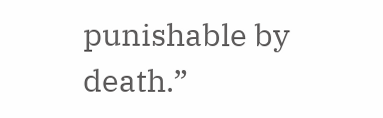punishable by death.”